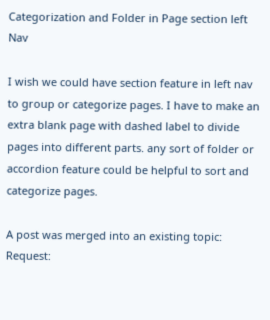Categorization and Folder in Page section left Nav

I wish we could have section feature in left nav to group or categorize pages. I have to make an extra blank page with dashed label to divide pages into different parts. any sort of folder or accordion feature could be helpful to sort and categorize pages.

A post was merged into an existing topic: Request: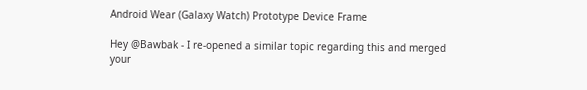Android Wear (Galaxy Watch) Prototype Device Frame

Hey @Bawbak - I re-opened a similar topic regarding this and merged your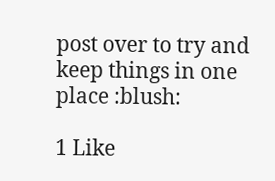post over to try and keep things in one place :blush:

1 Like